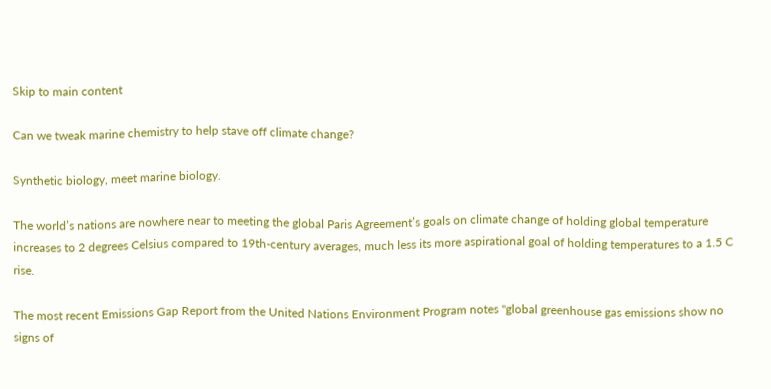Skip to main content

Can we tweak marine chemistry to help stave off climate change?

Synthetic biology, meet marine biology.

The world’s nations are nowhere near to meeting the global Paris Agreement’s goals on climate change of holding global temperature increases to 2 degrees Celsius compared to 19th-century averages, much less its more aspirational goal of holding temperatures to a 1.5 C rise.

The most recent Emissions Gap Report from the United Nations Environment Program notes "global greenhouse gas emissions show no signs of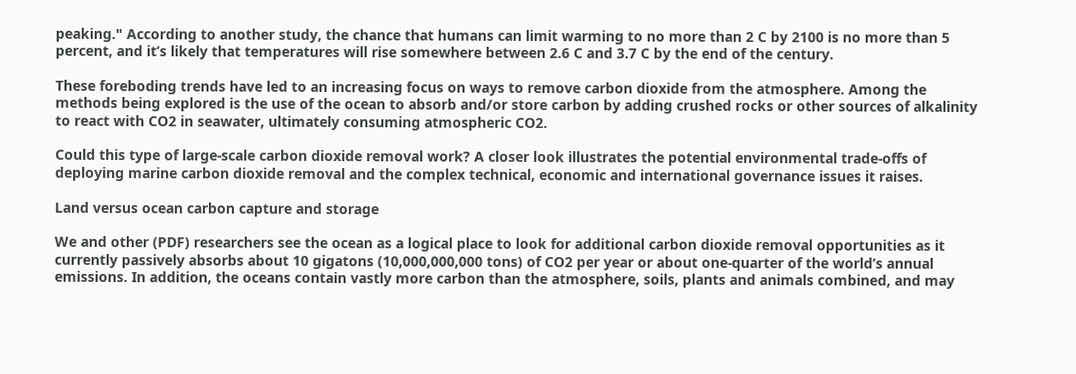peaking." According to another study, the chance that humans can limit warming to no more than 2 C by 2100 is no more than 5 percent, and it’s likely that temperatures will rise somewhere between 2.6 C and 3.7 C by the end of the century.

These foreboding trends have led to an increasing focus on ways to remove carbon dioxide from the atmosphere. Among the methods being explored is the use of the ocean to absorb and/or store carbon by adding crushed rocks or other sources of alkalinity to react with CO2 in seawater, ultimately consuming atmospheric CO2.

Could this type of large-scale carbon dioxide removal work? A closer look illustrates the potential environmental trade-offs of deploying marine carbon dioxide removal and the complex technical, economic and international governance issues it raises.

Land versus ocean carbon capture and storage

We and other (PDF) researchers see the ocean as a logical place to look for additional carbon dioxide removal opportunities as it currently passively absorbs about 10 gigatons (10,000,000,000 tons) of CO2 per year or about one-quarter of the world’s annual emissions. In addition, the oceans contain vastly more carbon than the atmosphere, soils, plants and animals combined, and may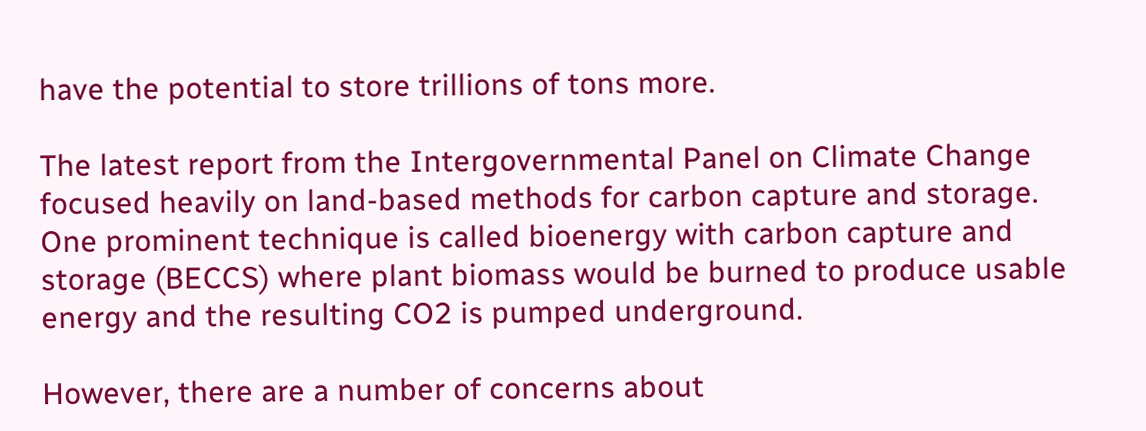have the potential to store trillions of tons more.

The latest report from the Intergovernmental Panel on Climate Change focused heavily on land-based methods for carbon capture and storage. One prominent technique is called bioenergy with carbon capture and storage (BECCS) where plant biomass would be burned to produce usable energy and the resulting CO2 is pumped underground.

However, there are a number of concerns about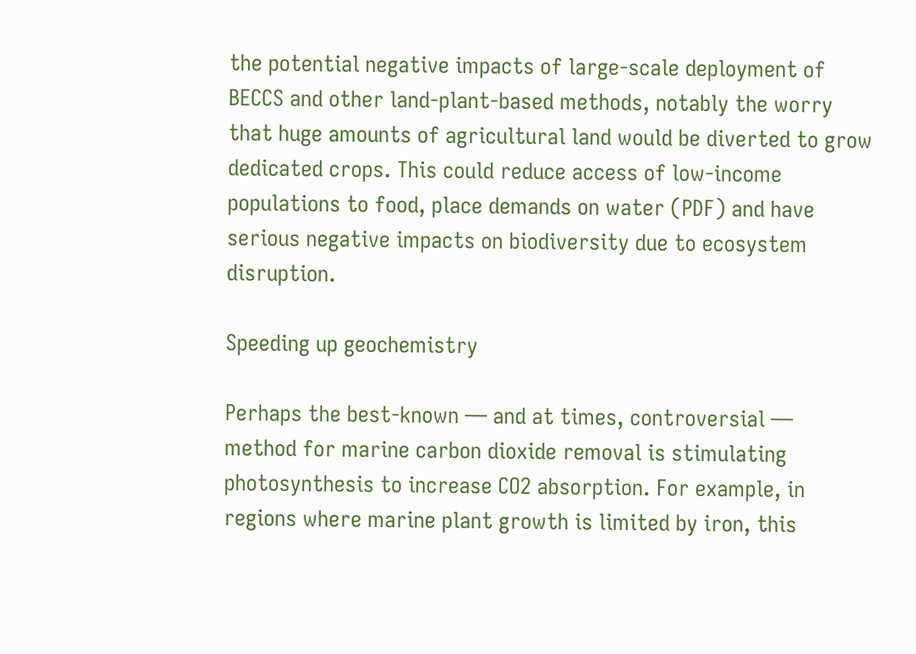the potential negative impacts of large-scale deployment of BECCS and other land-plant-based methods, notably the worry that huge amounts of agricultural land would be diverted to grow dedicated crops. This could reduce access of low-income populations to food, place demands on water (PDF) and have serious negative impacts on biodiversity due to ecosystem disruption.

Speeding up geochemistry

Perhaps the best-known — and at times, controversial — method for marine carbon dioxide removal is stimulating photosynthesis to increase CO2 absorption. For example, in regions where marine plant growth is limited by iron, this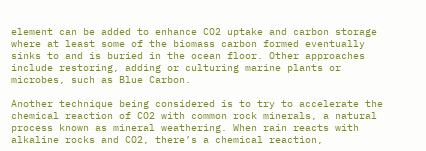element can be added to enhance CO2 uptake and carbon storage where at least some of the biomass carbon formed eventually sinks to and is buried in the ocean floor. Other approaches include restoring, adding or culturing marine plants or microbes, such as Blue Carbon.

Another technique being considered is to try to accelerate the chemical reaction of CO2 with common rock minerals, a natural process known as mineral weathering. When rain reacts with alkaline rocks and CO2, there’s a chemical reaction,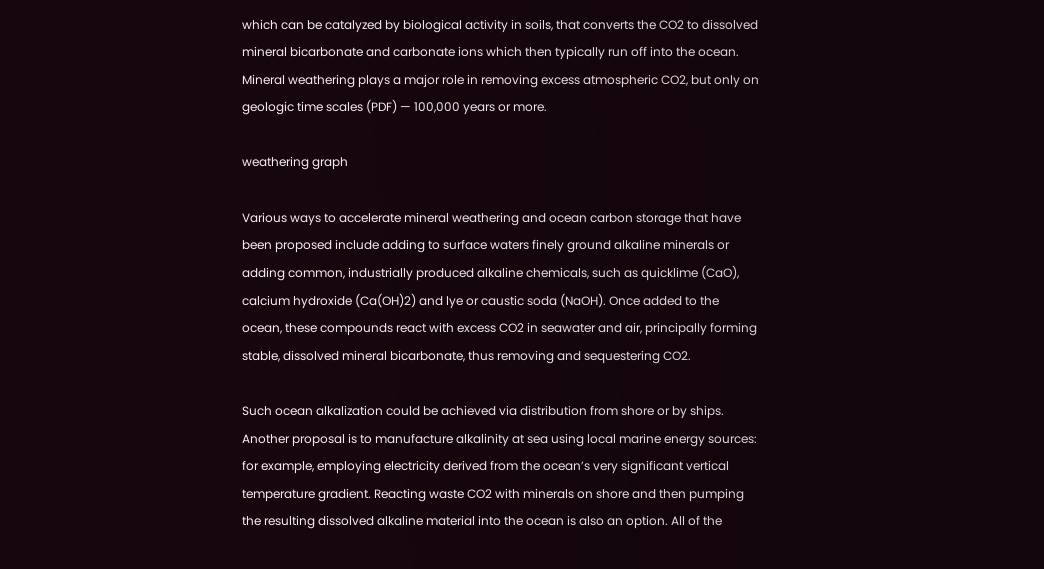which can be catalyzed by biological activity in soils, that converts the CO2 to dissolved mineral bicarbonate and carbonate ions which then typically run off into the ocean. Mineral weathering plays a major role in removing excess atmospheric CO2, but only on geologic time scales (PDF) — 100,000 years or more.

weathering graph

Various ways to accelerate mineral weathering and ocean carbon storage that have been proposed include adding to surface waters finely ground alkaline minerals or adding common, industrially produced alkaline chemicals, such as quicklime (CaO), calcium hydroxide (Ca(OH)2) and lye or caustic soda (NaOH). Once added to the ocean, these compounds react with excess CO2 in seawater and air, principally forming stable, dissolved mineral bicarbonate, thus removing and sequestering CO2.

Such ocean alkalization could be achieved via distribution from shore or by ships. Another proposal is to manufacture alkalinity at sea using local marine energy sources: for example, employing electricity derived from the ocean’s very significant vertical temperature gradient. Reacting waste CO2 with minerals on shore and then pumping the resulting dissolved alkaline material into the ocean is also an option. All of the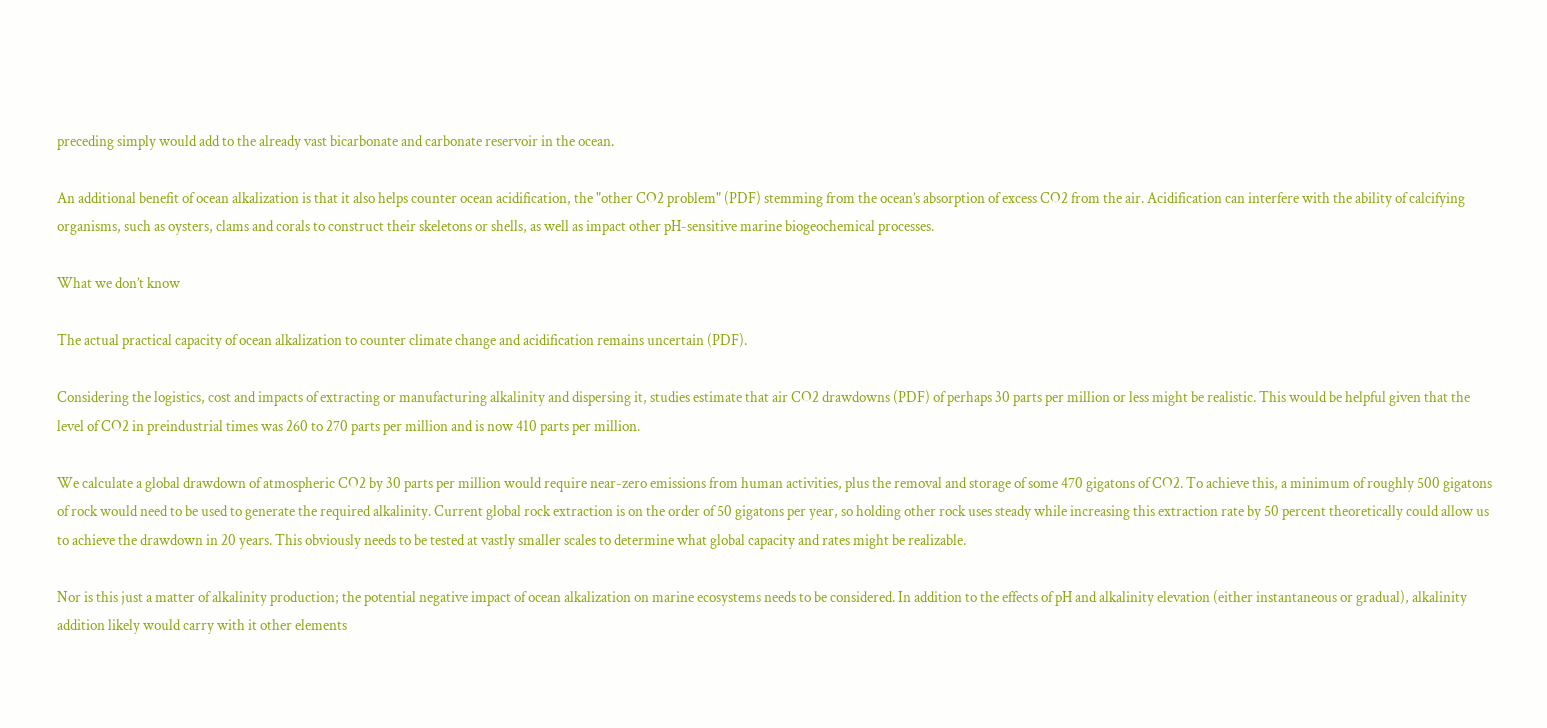preceding simply would add to the already vast bicarbonate and carbonate reservoir in the ocean.

An additional benefit of ocean alkalization is that it also helps counter ocean acidification, the "other CO2 problem" (PDF) stemming from the ocean’s absorption of excess CO2 from the air. Acidification can interfere with the ability of calcifying organisms, such as oysters, clams and corals to construct their skeletons or shells, as well as impact other pH-sensitive marine biogeochemical processes.

What we don’t know

The actual practical capacity of ocean alkalization to counter climate change and acidification remains uncertain (PDF).

Considering the logistics, cost and impacts of extracting or manufacturing alkalinity and dispersing it, studies estimate that air CO2 drawdowns (PDF) of perhaps 30 parts per million or less might be realistic. This would be helpful given that the level of CO2 in preindustrial times was 260 to 270 parts per million and is now 410 parts per million.

We calculate a global drawdown of atmospheric CO2 by 30 parts per million would require near-zero emissions from human activities, plus the removal and storage of some 470 gigatons of CO2. To achieve this, a minimum of roughly 500 gigatons of rock would need to be used to generate the required alkalinity. Current global rock extraction is on the order of 50 gigatons per year, so holding other rock uses steady while increasing this extraction rate by 50 percent theoretically could allow us to achieve the drawdown in 20 years. This obviously needs to be tested at vastly smaller scales to determine what global capacity and rates might be realizable.

Nor is this just a matter of alkalinity production; the potential negative impact of ocean alkalization on marine ecosystems needs to be considered. In addition to the effects of pH and alkalinity elevation (either instantaneous or gradual), alkalinity addition likely would carry with it other elements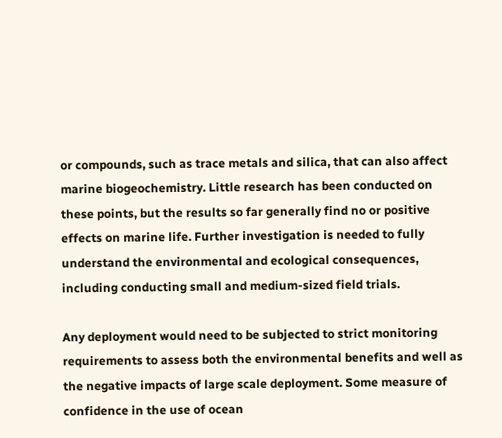or compounds, such as trace metals and silica, that can also affect marine biogeochemistry. Little research has been conducted on these points, but the results so far generally find no or positive effects on marine life. Further investigation is needed to fully understand the environmental and ecological consequences, including conducting small and medium-sized field trials.

Any deployment would need to be subjected to strict monitoring requirements to assess both the environmental benefits and well as the negative impacts of large scale deployment. Some measure of confidence in the use of ocean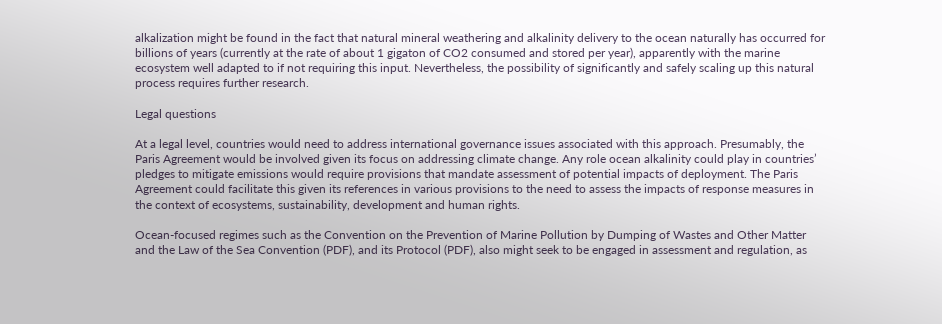alkalization might be found in the fact that natural mineral weathering and alkalinity delivery to the ocean naturally has occurred for billions of years (currently at the rate of about 1 gigaton of CO2 consumed and stored per year), apparently with the marine ecosystem well adapted to if not requiring this input. Nevertheless, the possibility of significantly and safely scaling up this natural process requires further research.

Legal questions

At a legal level, countries would need to address international governance issues associated with this approach. Presumably, the Paris Agreement would be involved given its focus on addressing climate change. Any role ocean alkalinity could play in countries’ pledges to mitigate emissions would require provisions that mandate assessment of potential impacts of deployment. The Paris Agreement could facilitate this given its references in various provisions to the need to assess the impacts of response measures in the context of ecosystems, sustainability, development and human rights.

Ocean-focused regimes such as the Convention on the Prevention of Marine Pollution by Dumping of Wastes and Other Matter and the Law of the Sea Convention (PDF), and its Protocol (PDF), also might seek to be engaged in assessment and regulation, as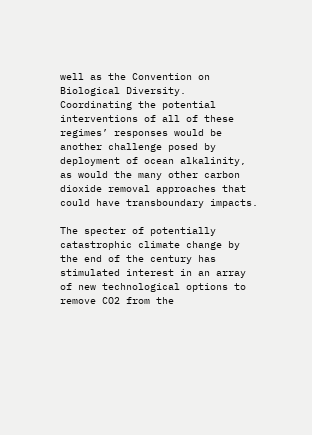well as the Convention on Biological Diversity. Coordinating the potential interventions of all of these regimes’ responses would be another challenge posed by deployment of ocean alkalinity, as would the many other carbon dioxide removal approaches that could have transboundary impacts.

The specter of potentially catastrophic climate change by the end of the century has stimulated interest in an array of new technological options to remove CO2 from the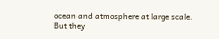ocean and atmosphere at large scale. But they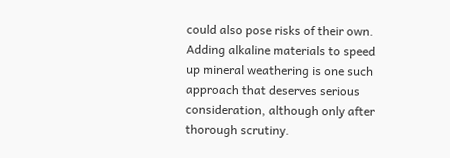could also pose risks of their own. Adding alkaline materials to speed up mineral weathering is one such approach that deserves serious consideration, although only after thorough scrutiny.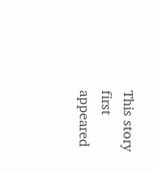This story first appeared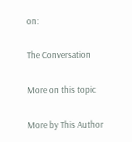on:

The Conversation

More on this topic

More by This Author